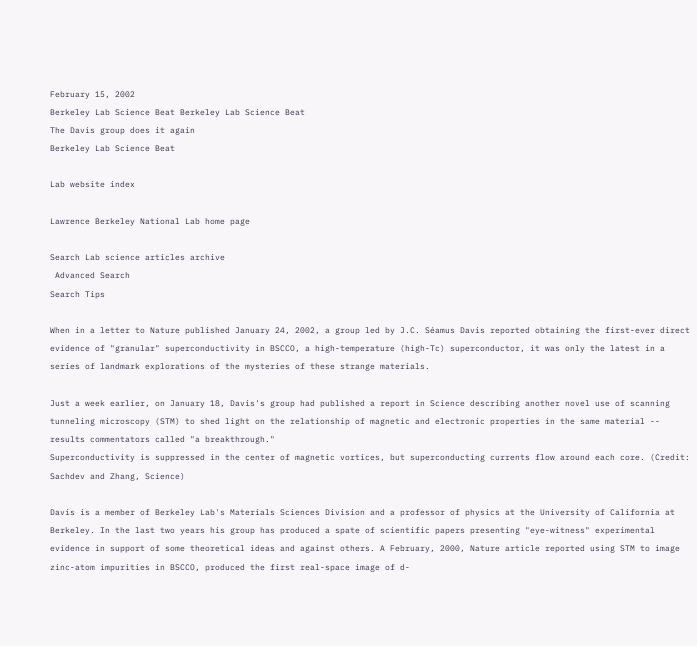February 15, 2002
Berkeley Lab Science Beat Berkeley Lab Science Beat
The Davis group does it again
Berkeley Lab Science Beat

Lab website index

Lawrence Berkeley National Lab home page

Search Lab science articles archive
 Advanced Search
Search Tips

When in a letter to Nature published January 24, 2002, a group led by J.C. Séamus Davis reported obtaining the first-ever direct evidence of "granular" superconductivity in BSCCO, a high-temperature (high-Tc) superconductor, it was only the latest in a series of landmark explorations of the mysteries of these strange materials.

Just a week earlier, on January 18, Davis's group had published a report in Science describing another novel use of scanning tunneling microscopy (STM) to shed light on the relationship of magnetic and electronic properties in the same material -- results commentators called "a breakthrough."
Superconductivity is suppressed in the center of magnetic vortices, but superconducting currents flow around each core. (Credit: Sachdev and Zhang, Science)

Davis is a member of Berkeley Lab's Materials Sciences Division and a professor of physics at the University of California at Berkeley. In the last two years his group has produced a spate of scientific papers presenting "eye-witness" experimental evidence in support of some theoretical ideas and against others. A February, 2000, Nature article reported using STM to image zinc-atom impurities in BSCCO, produced the first real-space image of d-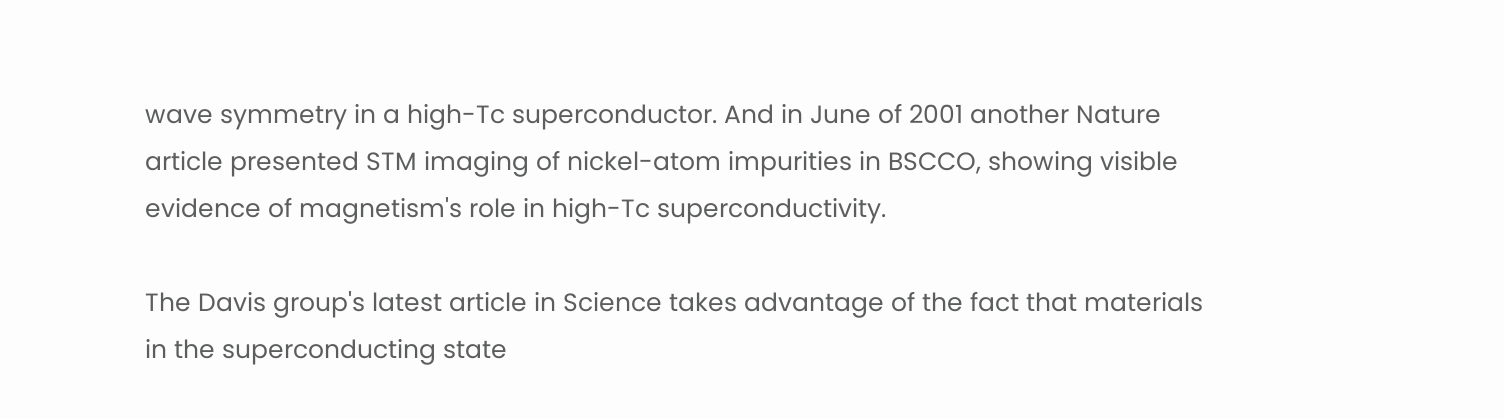wave symmetry in a high-Tc superconductor. And in June of 2001 another Nature article presented STM imaging of nickel-atom impurities in BSCCO, showing visible evidence of magnetism's role in high-Tc superconductivity.

The Davis group's latest article in Science takes advantage of the fact that materials in the superconducting state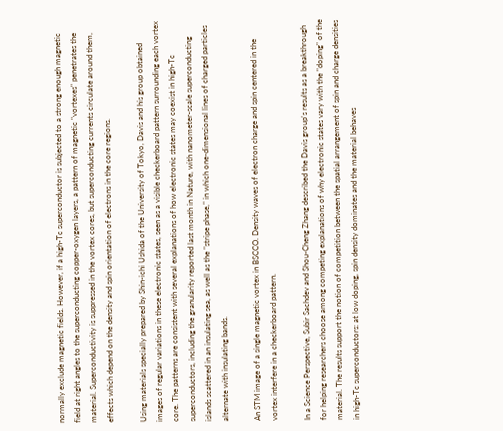normally exclude magnetic fields. However, if a high-Tc superconductor is subjected to a strong enough magnetic field at right angles to the superconducting copper-oxygen layers, a pattern of magnetic "vortexes" penetrates the material. Superconductivity is suppressed in the vortex cores, but superconducting currents circulate around them, effects which depend on the density and spin orientation of electrons in the core regions.

Using materials specially prepared by Shin-ichi Ushida of the University of Tokyo, Davis and his group obtained images of regular variations in these electronic states, seen as a visible checkerboard pattern surrounding each vortex core. The patterns are consistent with several explanations of how electronic states may coexist in high-Tc superconductors, including the granularity reported last month in Nature, with nanometer-scale superconducting islands scattered in an insulating sea, as well as the "stripe phase," in which one-dimensional lines of charged particles alternate with insulating bands.

An STM image of a single magnetic vortex in BSCCO. Density waves of electron charge and spin centered in the vortex interfere in a checkerboard pattern.

In a Science Perspective, Subir Sachdev and Shou-Cheng Zhang described the Davis group's results as a breakthrough for helping researchers choose among competing explanations of why electronic states vary with the "doping" of the material. The results support the notion of competition between the spatial arrangement of spin and charge densities in high-Tc superconductors: at low doping, spin density dominates and the material behaves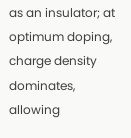as an insulator; at optimum doping, charge density dominates, allowing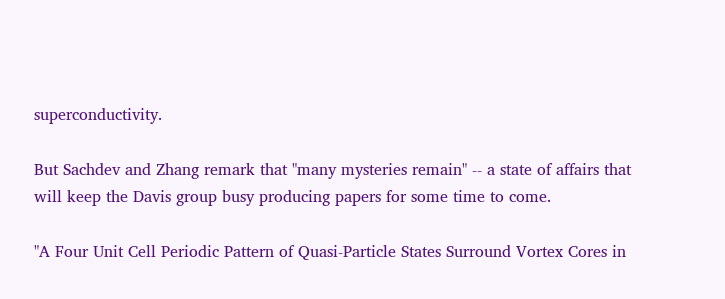superconductivity.

But Sachdev and Zhang remark that "many mysteries remain" -- a state of affairs that will keep the Davis group busy producing papers for some time to come.

"A Four Unit Cell Periodic Pattern of Quasi-Particle States Surround Vortex Cores in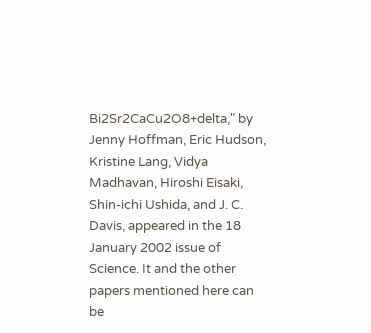Bi2Sr2CaCu2O8+delta," by Jenny Hoffman, Eric Hudson, Kristine Lang, Vidya Madhavan, Hiroshi Eisaki, Shin-ichi Ushida, and J. C. Davis, appeared in the 18 January 2002 issue of Science. It and the other papers mentioned here can be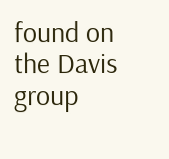found on the Davis group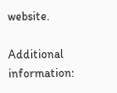website.

Additional information: